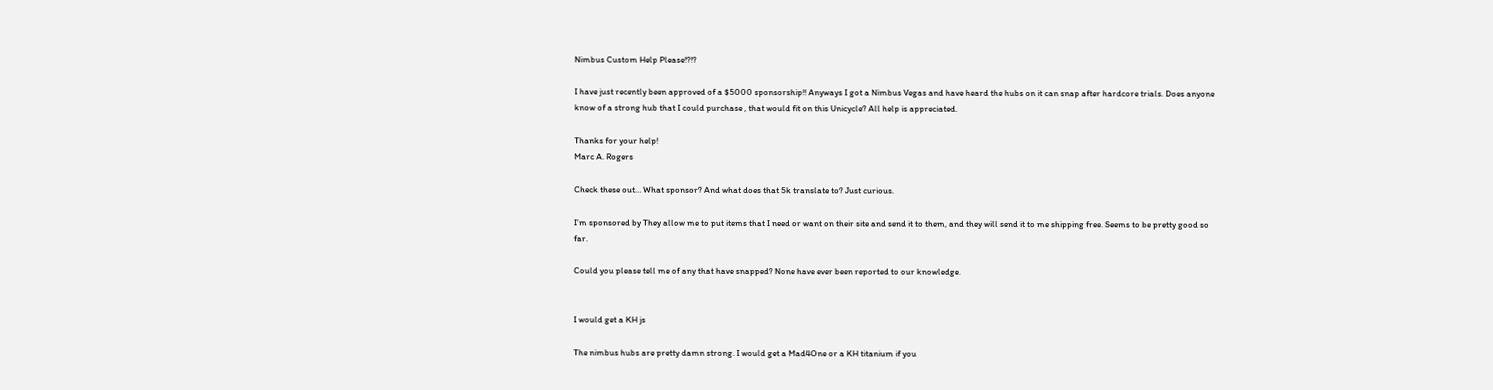Nimbus Custom Help Please!?!?

I have just recently been approved of a $5000 sponsorship!! Anyways I got a Nimbus Vegas and have heard the hubs on it can snap after hardcore trials. Does anyone know of a strong hub that I could purchase , that would fit on this Unicycle? All help is appreciated.

Thanks for your help!
Marc A. Rogers

Check these out… What sponsor? And what does that 5k translate to? Just curious.

I’m sponsored by They allow me to put items that I need or want on their site and send it to them, and they will send it to me shipping free. Seems to be pretty good so far.

Could you please tell me of any that have snapped? None have ever been reported to our knowledge.


I would get a KH js

The nimbus hubs are pretty damn strong. I would get a Mad4One or a KH titanium if you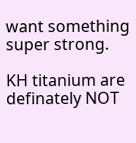want something super strong.

KH titanium are definately NOT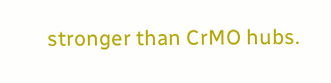stronger than CrMO hubs.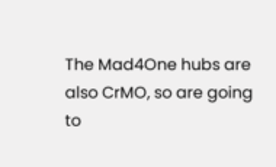The Mad4One hubs are also CrMO, so are going to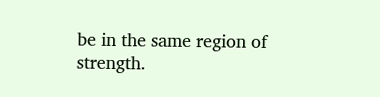be in the same region of strength.